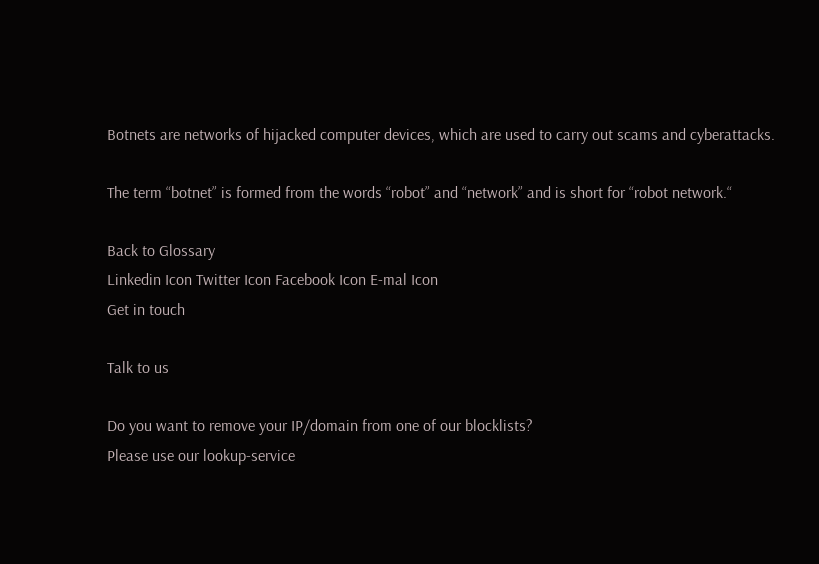Botnets are networks of hijacked computer devices, which are used to carry out scams and cyberattacks.

The term “botnet” is formed from the words “robot” and “network” and is short for “robot network.“

Back to Glossary
Linkedin Icon Twitter Icon Facebook Icon E-mal Icon
Get in touch

Talk to us

Do you want to remove your IP/domain from one of our blocklists?
Please use our lookup-service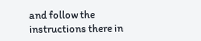and follow the instructions there in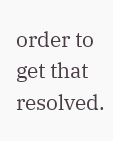order to get that resolved.